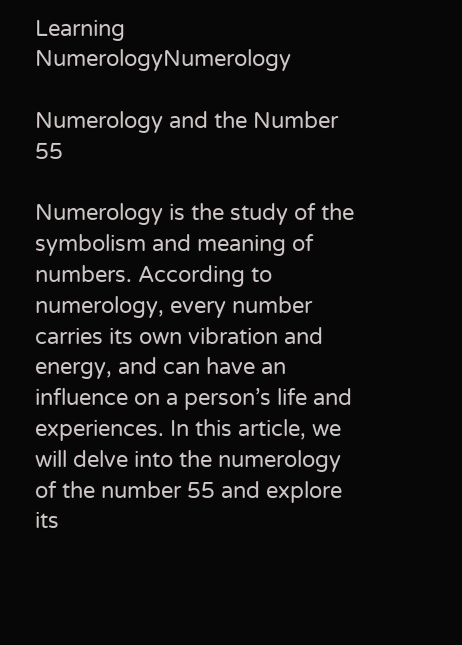Learning NumerologyNumerology

Numerology and the Number 55

Numerology is the study of the symbolism and meaning of numbers. According to numerology, every number carries its own vibration and energy, and can have an influence on a person’s life and experiences. In this article, we will delve into the numerology of the number 55 and explore its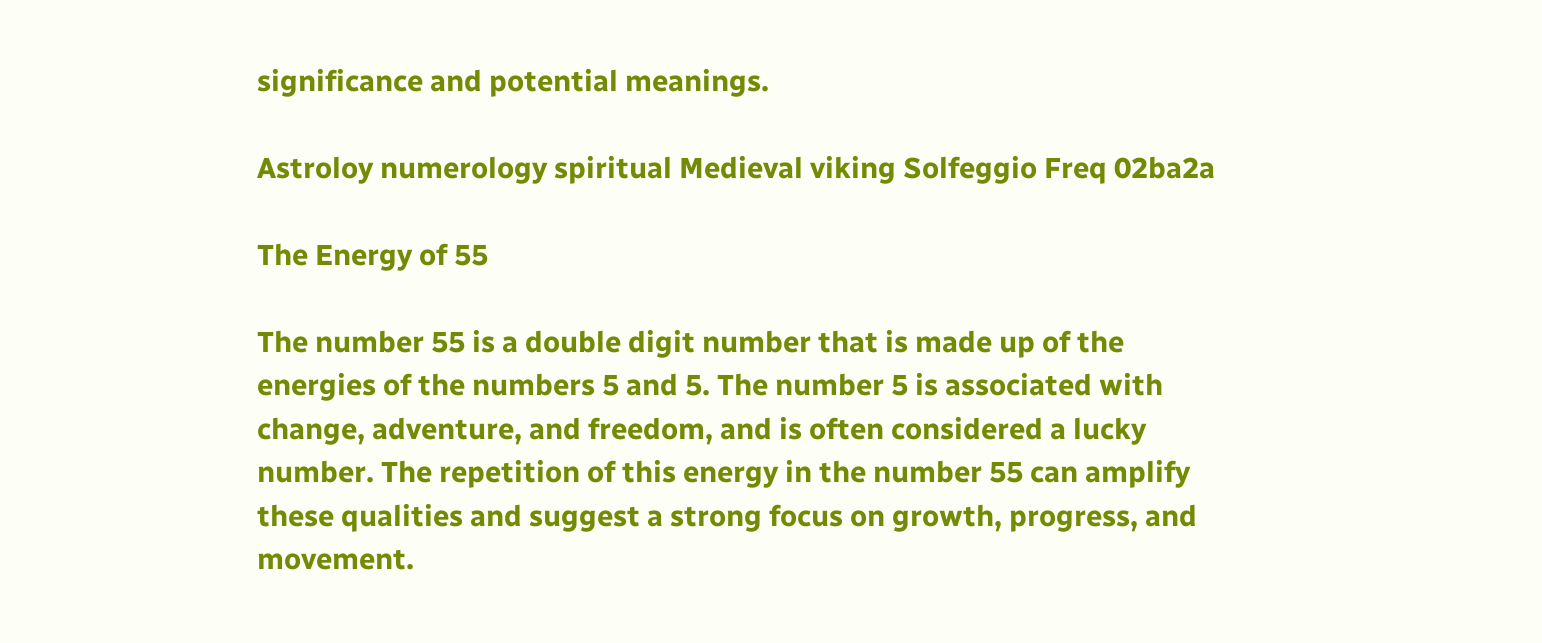significance and potential meanings.

Astroloy numerology spiritual Medieval viking Solfeggio Freq 02ba2a

The Energy of 55

The number 55 is a double digit number that is made up of the energies of the numbers 5 and 5. The number 5 is associated with change, adventure, and freedom, and is often considered a lucky number. The repetition of this energy in the number 55 can amplify these qualities and suggest a strong focus on growth, progress, and movement.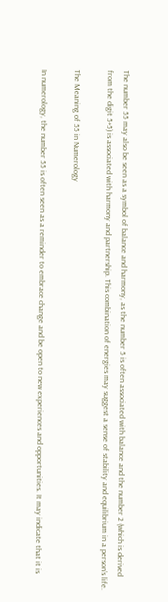The number 55 may also be seen as a symbol of balance and harmony, as the number 5 is often associated with balance and the number 2 (which is derived from the digit 5+5) is associated with harmony and partnership. This combination of energies may suggest a sense of stability and equilibrium in a person’s life.

The Meaning of 55 in Numerology

In numerology, the number 55 is often seen as a reminder to embrace change and be open to new experiences and opportunities. It may indicate that it is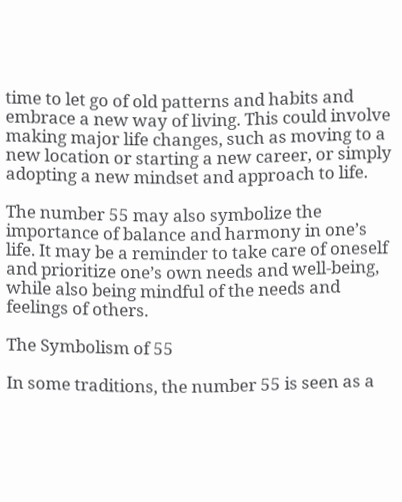time to let go of old patterns and habits and embrace a new way of living. This could involve making major life changes, such as moving to a new location or starting a new career, or simply adopting a new mindset and approach to life.

The number 55 may also symbolize the importance of balance and harmony in one’s life. It may be a reminder to take care of oneself and prioritize one’s own needs and well-being, while also being mindful of the needs and feelings of others.

The Symbolism of 55

In some traditions, the number 55 is seen as a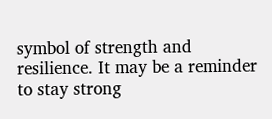symbol of strength and resilience. It may be a reminder to stay strong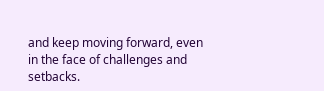and keep moving forward, even in the face of challenges and setbacks.